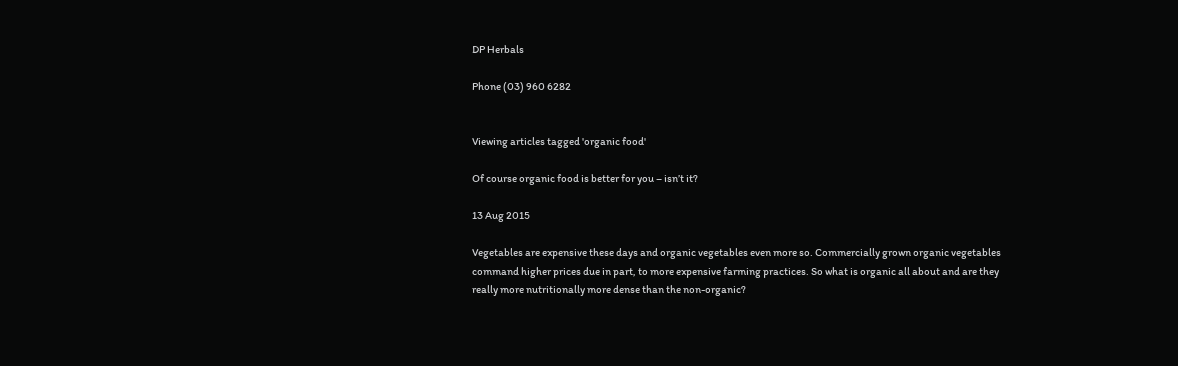DP Herbals

Phone (03) 960 6282


Viewing articles tagged 'organic food'

Of course organic food is better for you – isn’t it?

13 Aug 2015

Vegetables are expensive these days and organic vegetables even more so. Commercially grown organic vegetables command higher prices due in part, to more expensive farming practices. So what is organic all about and are they really more nutritionally more dense than the non-organic?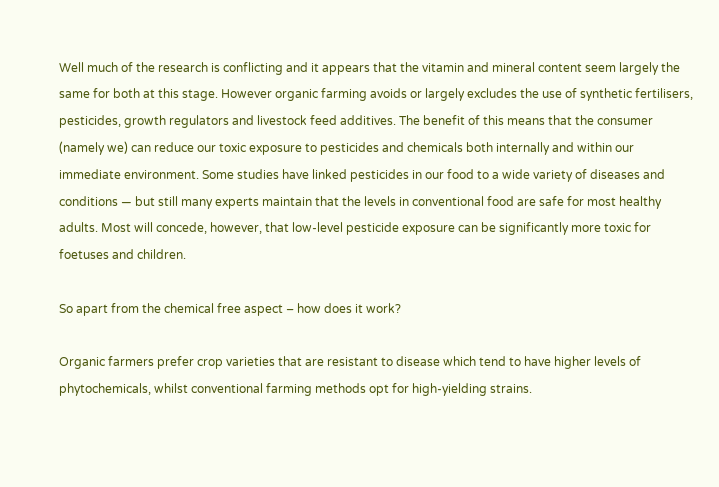Well much of the research is conflicting and it appears that the vitamin and mineral content seem largely the same for both at this stage. However organic farming avoids or largely excludes the use of synthetic fertilisers, pesticides, growth regulators and livestock feed additives. The benefit of this means that the consumer (namely we) can reduce our toxic exposure to pesticides and chemicals both internally and within our immediate environment. Some studies have linked pesticides in our food to a wide variety of diseases and conditions — but still many experts maintain that the levels in conventional food are safe for most healthy adults. Most will concede, however, that low-level pesticide exposure can be significantly more toxic for foetuses and children.

So apart from the chemical free aspect – how does it work?

Organic farmers prefer crop varieties that are resistant to disease which tend to have higher levels of phytochemicals, whilst conventional farming methods opt for high-yielding strains.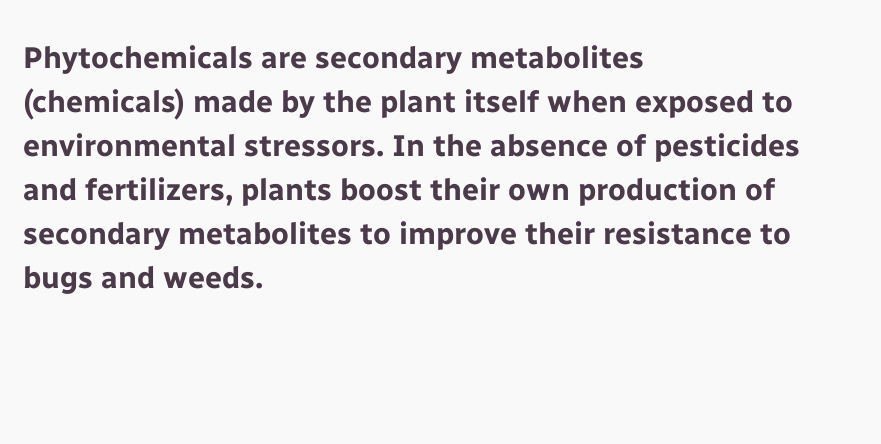Phytochemicals are secondary metabolites (chemicals) made by the plant itself when exposed to environmental stressors. In the absence of pesticides and fertilizers, plants boost their own production of secondary metabolites to improve their resistance to bugs and weeds.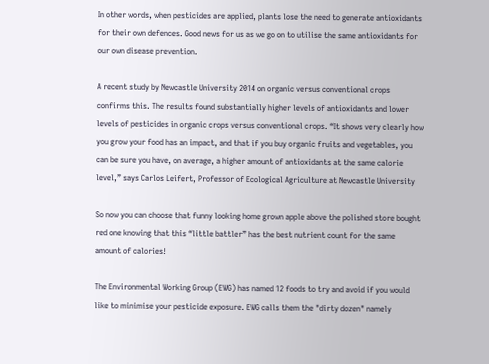In other words, when pesticides are applied, plants lose the need to generate antioxidants for their own defences. Good news for us as we go on to utilise the same antioxidants for our own disease prevention.

A recent study by Newcastle University 2014 on organic versus conventional crops confirms this. The results found substantially higher levels of antioxidants and lower levels of pesticides in organic crops versus conventional crops. “It shows very clearly how you grow your food has an impact, and that if you buy organic fruits and vegetables, you can be sure you have, on average, a higher amount of antioxidants at the same calorie level,” says Carlos Leifert, Professor of Ecological Agriculture at Newcastle University

So now you can choose that funny looking home grown apple above the polished store bought red one knowing that this “little battler” has the best nutrient count for the same amount of calories!

The Environmental Working Group (EWG) has named 12 foods to try and avoid if you would like to minimise your pesticide exposure. EWG calls them the "dirty dozen" namely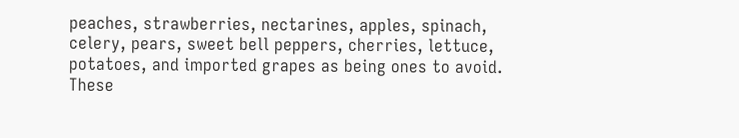peaches, strawberries, nectarines, apples, spinach, celery, pears, sweet bell peppers, cherries, lettuce, potatoes, and imported grapes as being ones to avoid. These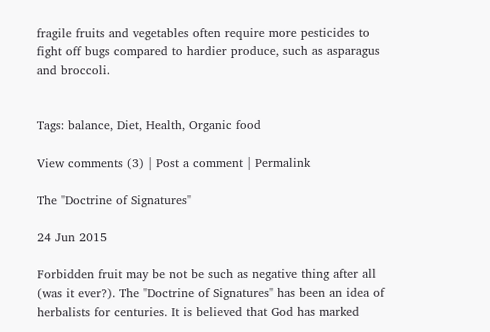fragile fruits and vegetables often require more pesticides to fight off bugs compared to hardier produce, such as asparagus and broccoli.


Tags: balance, Diet, Health, Organic food

View comments (3) | Post a comment | Permalink

The "Doctrine of Signatures"

24 Jun 2015

Forbidden fruit may be not be such as negative thing after all (was it ever?). The "Doctrine of Signatures" has been an idea of herbalists for centuries. It is believed that God has marked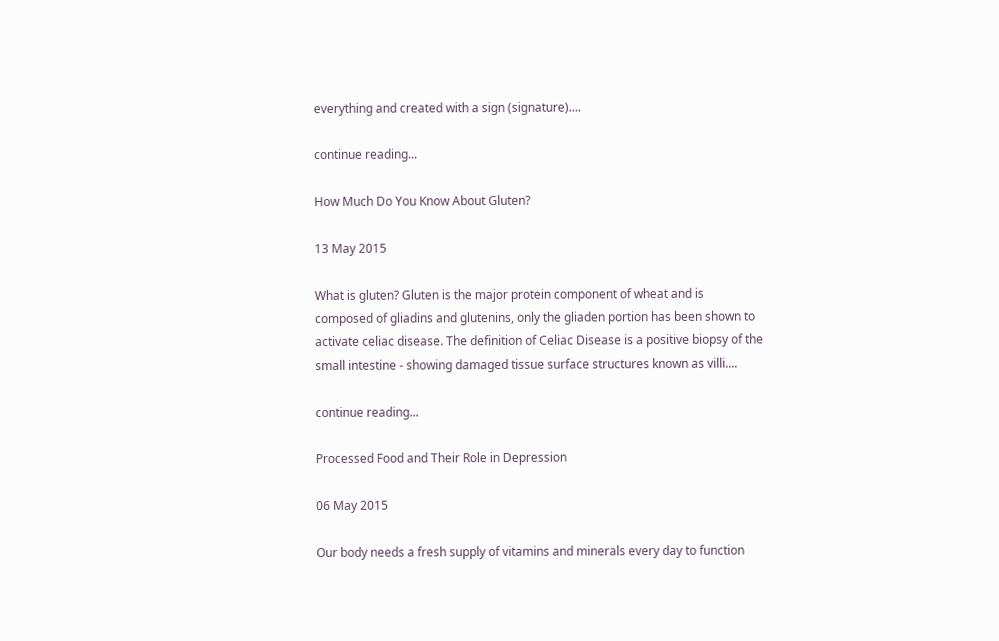everything and created with a sign (signature)....

continue reading...

How Much Do You Know About Gluten?

13 May 2015

What is gluten? Gluten is the major protein component of wheat and is composed of gliadins and glutenins, only the gliaden portion has been shown to activate celiac disease. The definition of Celiac Disease is a positive biopsy of the small intestine - showing damaged tissue surface structures known as villi....

continue reading...

Processed Food and Their Role in Depression

06 May 2015

Our body needs a fresh supply of vitamins and minerals every day to function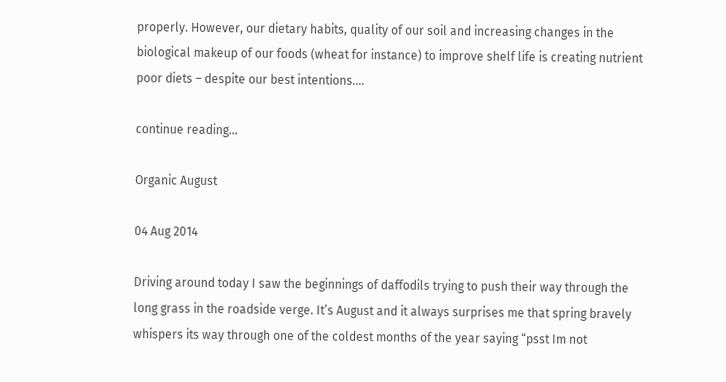properly. However, our dietary habits, quality of our soil and increasing changes in the biological makeup of our foods (wheat for instance) to improve shelf life is creating nutrient poor diets – despite our best intentions....

continue reading...

Organic August

04 Aug 2014

Driving around today I saw the beginnings of daffodils trying to push their way through the long grass in the roadside verge. It’s August and it always surprises me that spring bravely whispers its way through one of the coldest months of the year saying “psst Im not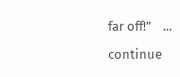far off!”    ...

continue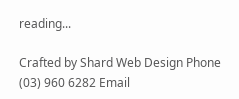reading...

Crafted by Shard Web Design Phone (03) 960 6282 Email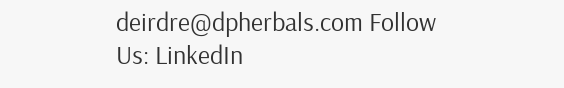deirdre@dpherbals.com Follow Us: LinkedIn